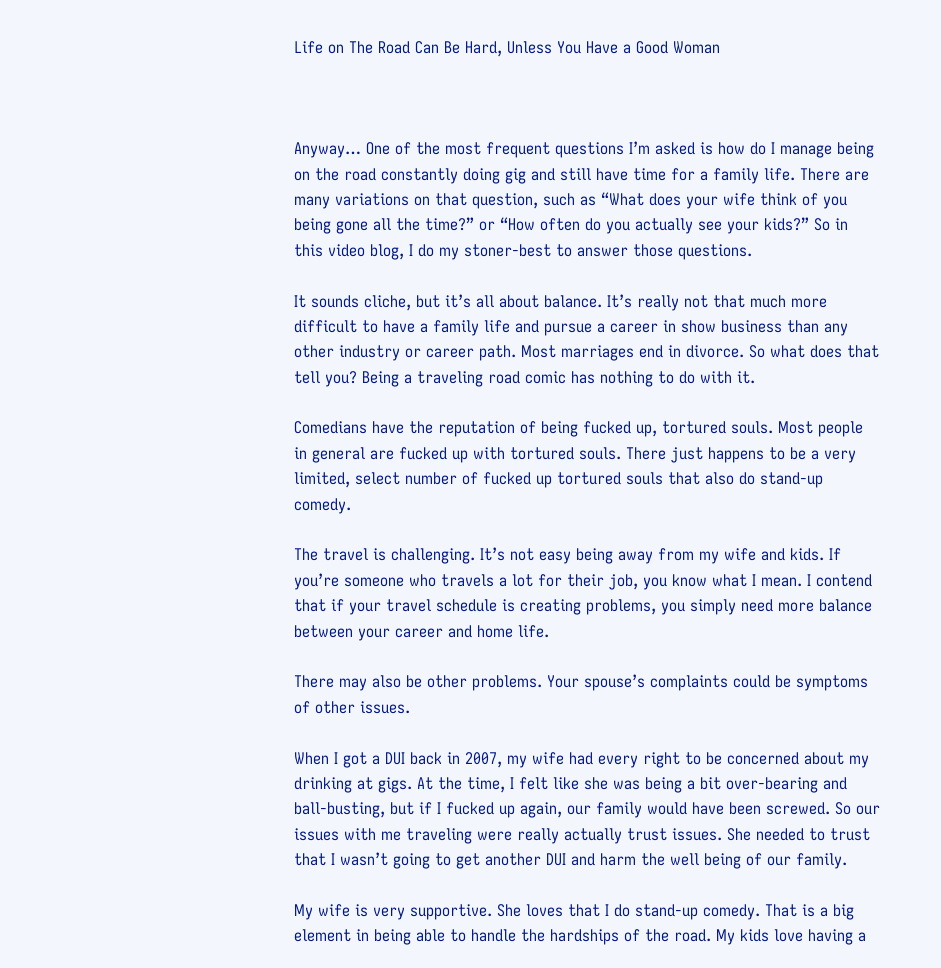Life on The Road Can Be Hard, Unless You Have a Good Woman



Anyway… One of the most frequent questions I’m asked is how do I manage being on the road constantly doing gig and still have time for a family life. There are many variations on that question, such as “What does your wife think of you being gone all the time?” or “How often do you actually see your kids?” So in this video blog, I do my stoner-best to answer those questions.

It sounds cliche, but it’s all about balance. It’s really not that much more difficult to have a family life and pursue a career in show business than any other industry or career path. Most marriages end in divorce. So what does that tell you? Being a traveling road comic has nothing to do with it.

Comedians have the reputation of being fucked up, tortured souls. Most people in general are fucked up with tortured souls. There just happens to be a very limited, select number of fucked up tortured souls that also do stand-up comedy.

The travel is challenging. It’s not easy being away from my wife and kids. If you’re someone who travels a lot for their job, you know what I mean. I contend that if your travel schedule is creating problems, you simply need more balance between your career and home life.

There may also be other problems. Your spouse’s complaints could be symptoms of other issues.

When I got a DUI back in 2007, my wife had every right to be concerned about my drinking at gigs. At the time, I felt like she was being a bit over-bearing and ball-busting, but if I fucked up again, our family would have been screwed. So our issues with me traveling were really actually trust issues. She needed to trust that I wasn’t going to get another DUI and harm the well being of our family.

My wife is very supportive. She loves that I do stand-up comedy. That is a big element in being able to handle the hardships of the road. My kids love having a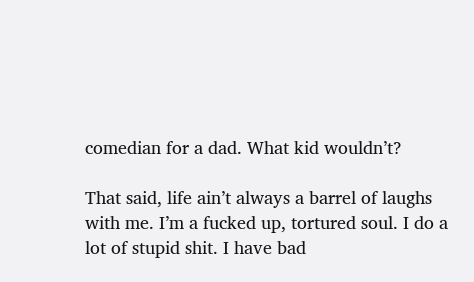comedian for a dad. What kid wouldn’t?

That said, life ain’t always a barrel of laughs with me. I’m a fucked up, tortured soul. I do a lot of stupid shit. I have bad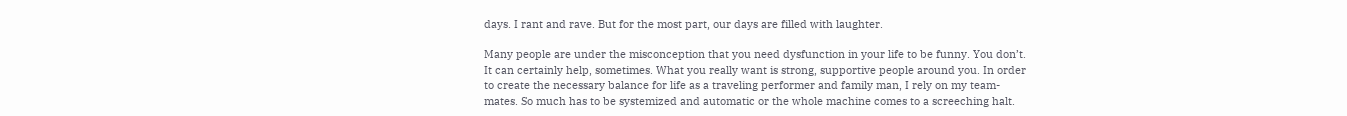days. I rant and rave. But for the most part, our days are filled with laughter.

Many people are under the misconception that you need dysfunction in your life to be funny. You don’t. It can certainly help, sometimes. What you really want is strong, supportive people around you. In order to create the necessary balance for life as a traveling performer and family man, I rely on my team-mates. So much has to be systemized and automatic or the whole machine comes to a screeching halt.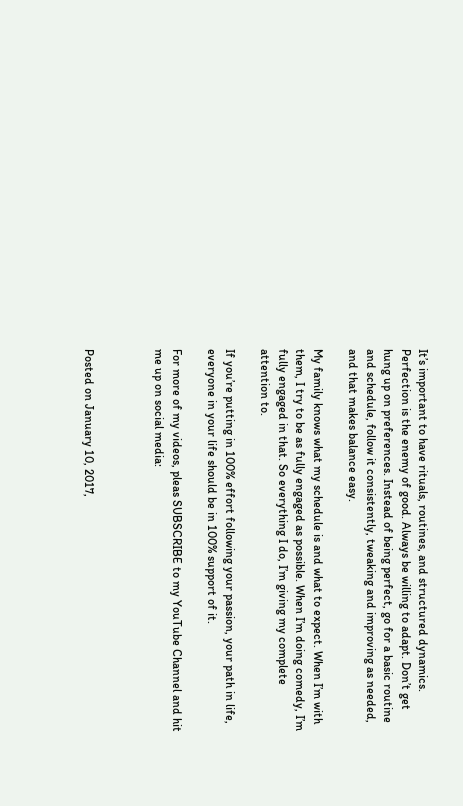It’s important to have rituals, routines, and structured dynamics. Perfection is the enemy of good. Always be willing to adapt. Don’t get hung up on preferences. Instead of being perfect, go for a basic routine and schedule, follow it consistently, tweaking and improving as needed, and that makes balance easy.

My family knows what my schedule is and what to expect. When I’m with them, I try to be as fully engaged as possible. When I’m doing comedy, I’m fully engaged in that. So everything I do, I’m giving my complete attention to.

If you’re putting in 100% effort following your passion, your path in life, everyone in your life should be in 100% support of it.

For more of my videos, pleas SUBSCRIBE to my YouTube Channel and hit me up on social media:



Posted on January 10, 2017,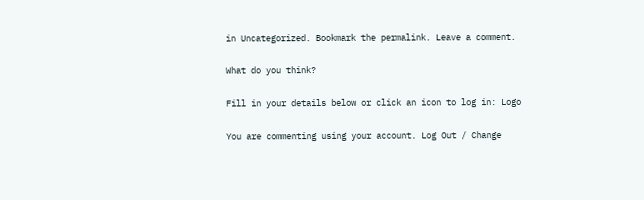in Uncategorized. Bookmark the permalink. Leave a comment.

What do you think?

Fill in your details below or click an icon to log in: Logo

You are commenting using your account. Log Out / Change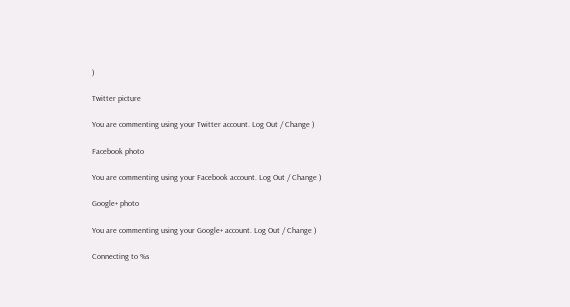)

Twitter picture

You are commenting using your Twitter account. Log Out / Change )

Facebook photo

You are commenting using your Facebook account. Log Out / Change )

Google+ photo

You are commenting using your Google+ account. Log Out / Change )

Connecting to %s